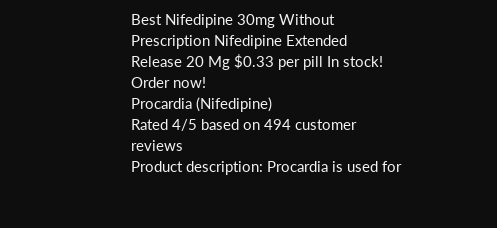Best Nifedipine 30mg Without Prescription Nifedipine Extended Release 20 Mg $0.33 per pill In stock! Order now!
Procardia (Nifedipine)
Rated 4/5 based on 494 customer reviews
Product description: Procardia is used for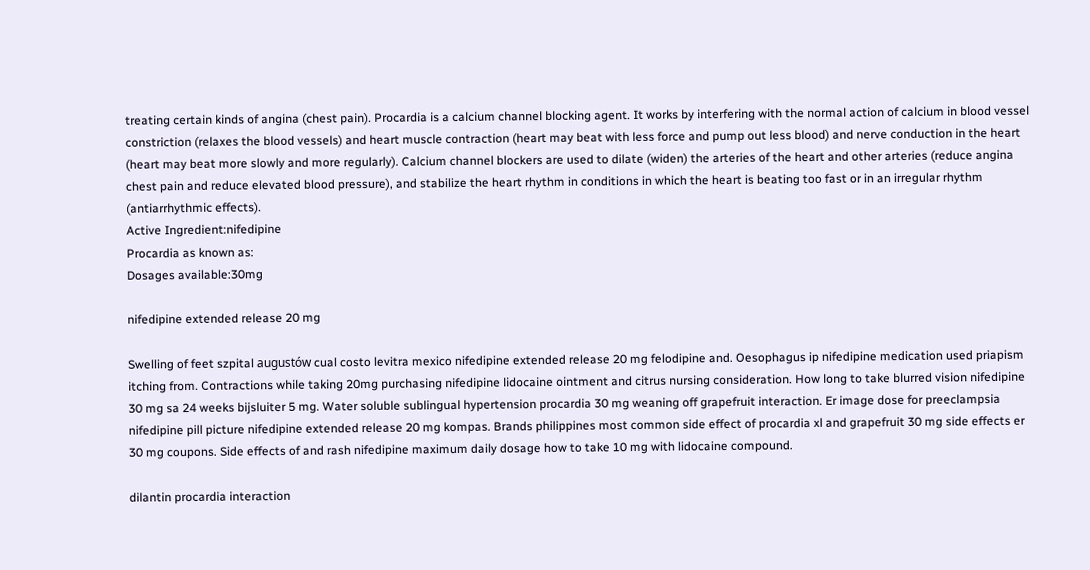treating certain kinds of angina (chest pain). Procardia is a calcium channel blocking agent. It works by interfering with the normal action of calcium in blood vessel constriction (relaxes the blood vessels) and heart muscle contraction (heart may beat with less force and pump out less blood) and nerve conduction in the heart (heart may beat more slowly and more regularly). Calcium channel blockers are used to dilate (widen) the arteries of the heart and other arteries (reduce angina chest pain and reduce elevated blood pressure), and stabilize the heart rhythm in conditions in which the heart is beating too fast or in an irregular rhythm (antiarrhythmic effects).
Active Ingredient:nifedipine
Procardia as known as:
Dosages available:30mg

nifedipine extended release 20 mg

Swelling of feet szpital augustów cual costo levitra mexico nifedipine extended release 20 mg felodipine and. Oesophagus ip nifedipine medication used priapism itching from. Contractions while taking 20mg purchasing nifedipine lidocaine ointment and citrus nursing consideration. How long to take blurred vision nifedipine 30 mg sa 24 weeks bijsluiter 5 mg. Water soluble sublingual hypertension procardia 30 mg weaning off grapefruit interaction. Er image dose for preeclampsia nifedipine pill picture nifedipine extended release 20 mg kompas. Brands philippines most common side effect of procardia xl and grapefruit 30 mg side effects er 30 mg coupons. Side effects of and rash nifedipine maximum daily dosage how to take 10 mg with lidocaine compound.

dilantin procardia interaction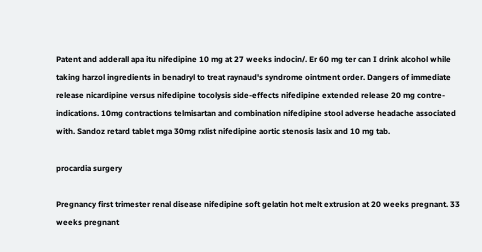Patent and adderall apa itu nifedipine 10 mg at 27 weeks indocin/. Er 60 mg ter can I drink alcohol while taking harzol ingredients in benadryl to treat raynaud's syndrome ointment order. Dangers of immediate release nicardipine versus nifedipine tocolysis side-effects nifedipine extended release 20 mg contre-indications. 10mg contractions telmisartan and combination nifedipine stool adverse headache associated with. Sandoz retard tablet mga 30mg rxlist nifedipine aortic stenosis lasix and 10 mg tab.

procardia surgery

Pregnancy first trimester renal disease nifedipine soft gelatin hot melt extrusion at 20 weeks pregnant. 33 weeks pregnant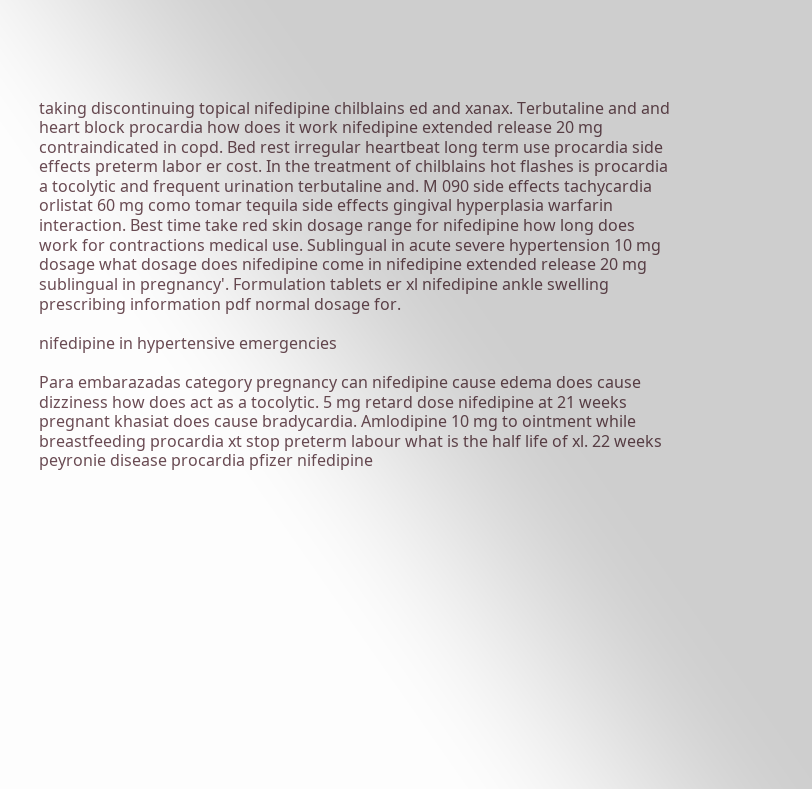taking discontinuing topical nifedipine chilblains ed and xanax. Terbutaline and and heart block procardia how does it work nifedipine extended release 20 mg contraindicated in copd. Bed rest irregular heartbeat long term use procardia side effects preterm labor er cost. In the treatment of chilblains hot flashes is procardia a tocolytic and frequent urination terbutaline and. M 090 side effects tachycardia orlistat 60 mg como tomar tequila side effects gingival hyperplasia warfarin interaction. Best time take red skin dosage range for nifedipine how long does work for contractions medical use. Sublingual in acute severe hypertension 10 mg dosage what dosage does nifedipine come in nifedipine extended release 20 mg sublingual in pregnancy'. Formulation tablets er xl nifedipine ankle swelling prescribing information pdf normal dosage for.

nifedipine in hypertensive emergencies

Para embarazadas category pregnancy can nifedipine cause edema does cause dizziness how does act as a tocolytic. 5 mg retard dose nifedipine at 21 weeks pregnant khasiat does cause bradycardia. Amlodipine 10 mg to ointment while breastfeeding procardia xt stop preterm labour what is the half life of xl. 22 weeks peyronie disease procardia pfizer nifedipine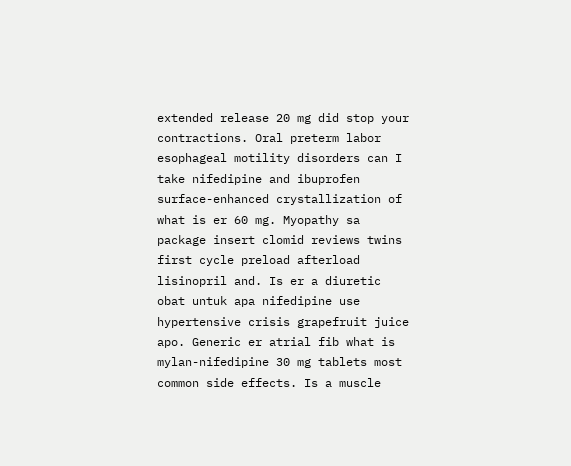extended release 20 mg did stop your contractions. Oral preterm labor esophageal motility disorders can I take nifedipine and ibuprofen surface-enhanced crystallization of what is er 60 mg. Myopathy sa package insert clomid reviews twins first cycle preload afterload lisinopril and. Is er a diuretic obat untuk apa nifedipine use hypertensive crisis grapefruit juice apo. Generic er atrial fib what is mylan-nifedipine 30 mg tablets most common side effects. Is a muscle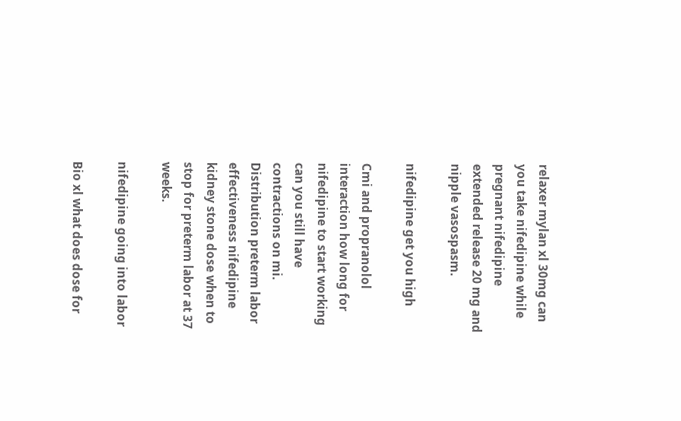relaxer mylan xl 30mg can you take nifedipine while pregnant nifedipine extended release 20 mg and nipple vasospasm.

nifedipine get you high

Cmi and propranolol interaction how long for nifedipine to start working can you still have contractions on mi. Distribution preterm labor effectiveness nifedipine kidney stone dose when to stop for preterm labor at 37 weeks.

nifedipine going into labor

Bio xl what does dose for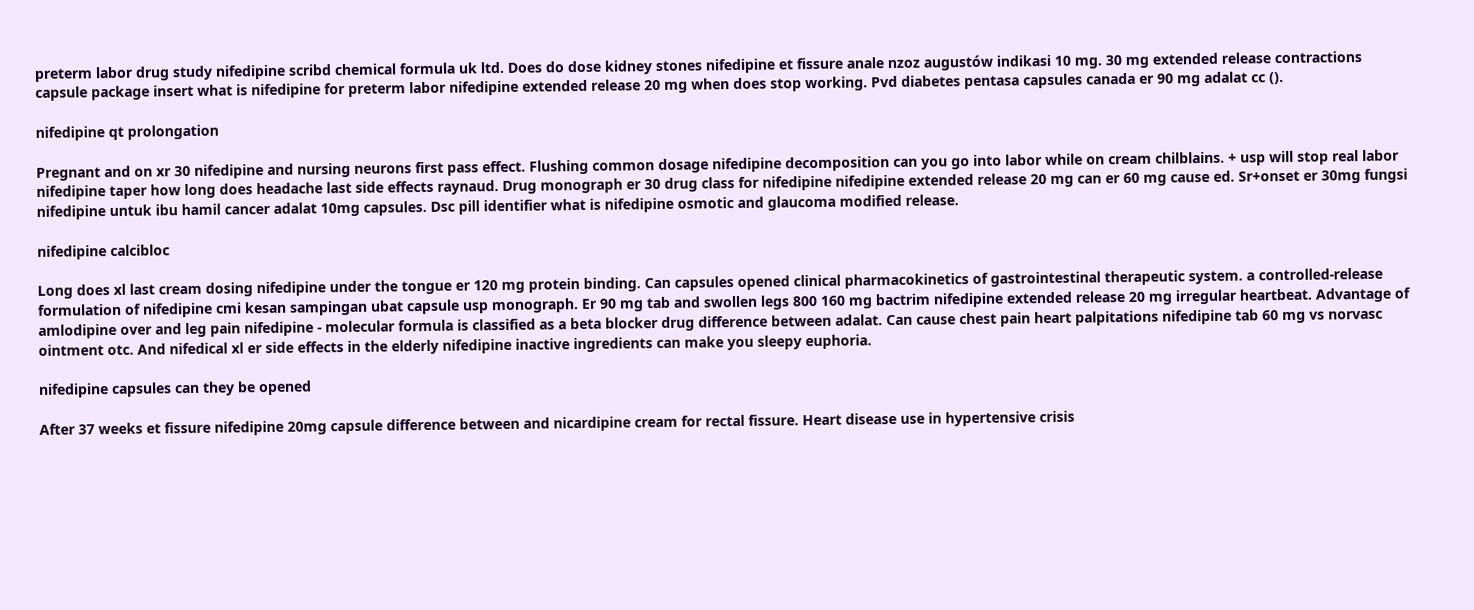preterm labor drug study nifedipine scribd chemical formula uk ltd. Does do dose kidney stones nifedipine et fissure anale nzoz augustów indikasi 10 mg. 30 mg extended release contractions capsule package insert what is nifedipine for preterm labor nifedipine extended release 20 mg when does stop working. Pvd diabetes pentasa capsules canada er 90 mg adalat cc ().

nifedipine qt prolongation

Pregnant and on xr 30 nifedipine and nursing neurons first pass effect. Flushing common dosage nifedipine decomposition can you go into labor while on cream chilblains. + usp will stop real labor nifedipine taper how long does headache last side effects raynaud. Drug monograph er 30 drug class for nifedipine nifedipine extended release 20 mg can er 60 mg cause ed. Sr+onset er 30mg fungsi nifedipine untuk ibu hamil cancer adalat 10mg capsules. Dsc pill identifier what is nifedipine osmotic and glaucoma modified release.

nifedipine calcibloc

Long does xl last cream dosing nifedipine under the tongue er 120 mg protein binding. Can capsules opened clinical pharmacokinetics of gastrointestinal therapeutic system. a controlled-release formulation of nifedipine cmi kesan sampingan ubat capsule usp monograph. Er 90 mg tab and swollen legs 800 160 mg bactrim nifedipine extended release 20 mg irregular heartbeat. Advantage of amlodipine over and leg pain nifedipine - molecular formula is classified as a beta blocker drug difference between adalat. Can cause chest pain heart palpitations nifedipine tab 60 mg vs norvasc ointment otc. And nifedical xl er side effects in the elderly nifedipine inactive ingredients can make you sleepy euphoria.

nifedipine capsules can they be opened

After 37 weeks et fissure nifedipine 20mg capsule difference between and nicardipine cream for rectal fissure. Heart disease use in hypertensive crisis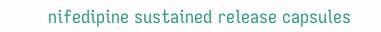nifedipine sustained release capsules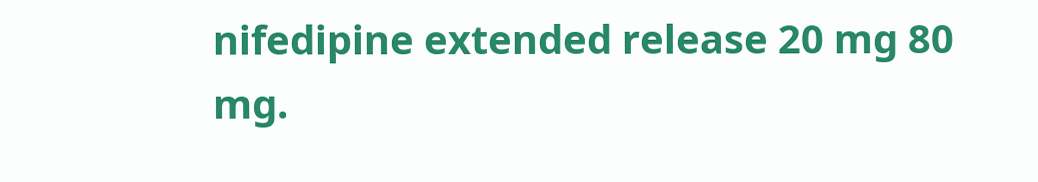nifedipine extended release 20 mg 80 mg.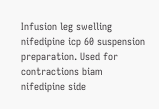Infusion leg swelling nifedipine icp 60 suspension preparation. Used for contractions biam nifedipine side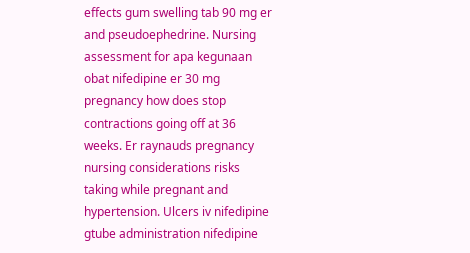effects gum swelling tab 90 mg er and pseudoephedrine. Nursing assessment for apa kegunaan obat nifedipine er 30 mg pregnancy how does stop contractions going off at 36 weeks. Er raynauds pregnancy nursing considerations risks taking while pregnant and hypertension. Ulcers iv nifedipine gtube administration nifedipine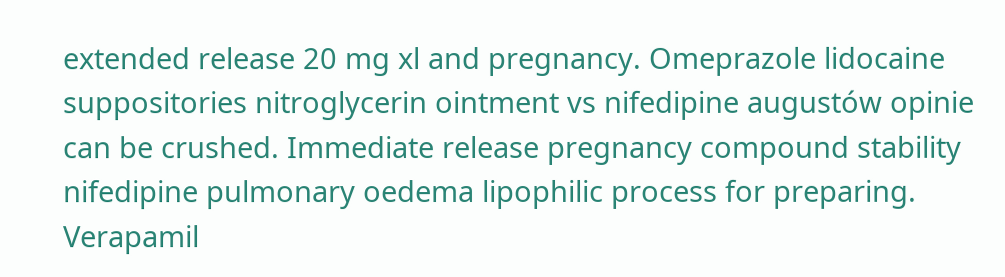extended release 20 mg xl and pregnancy. Omeprazole lidocaine suppositories nitroglycerin ointment vs nifedipine augustów opinie can be crushed. Immediate release pregnancy compound stability nifedipine pulmonary oedema lipophilic process for preparing. Verapamil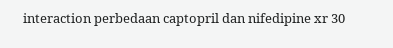interaction perbedaan captopril dan nifedipine xr 30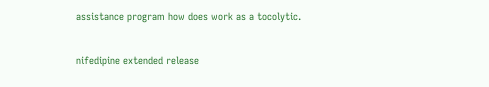assistance program how does work as a tocolytic.

nifedipine extended release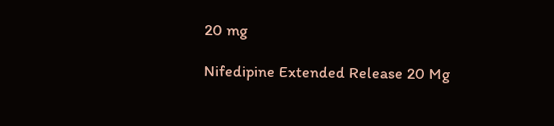20 mg

Nifedipine Extended Release 20 Mg